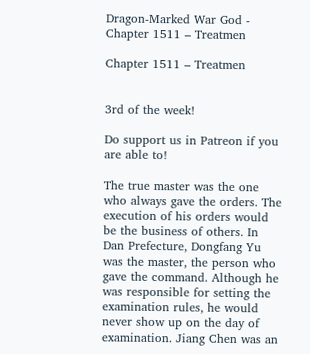Dragon-Marked War God - Chapter 1511 – Treatmen

Chapter 1511 – Treatmen


3rd of the week!

Do support us in Patreon if you are able to!

The true master was the one who always gave the orders. The execution of his orders would be the business of others. In Dan Prefecture, Dongfang Yu was the master, the person who gave the command. Although he was responsible for setting the examination rules, he would never show up on the day of examination. Jiang Chen was an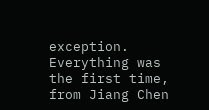exception. Everything was the first time, from Jiang Chen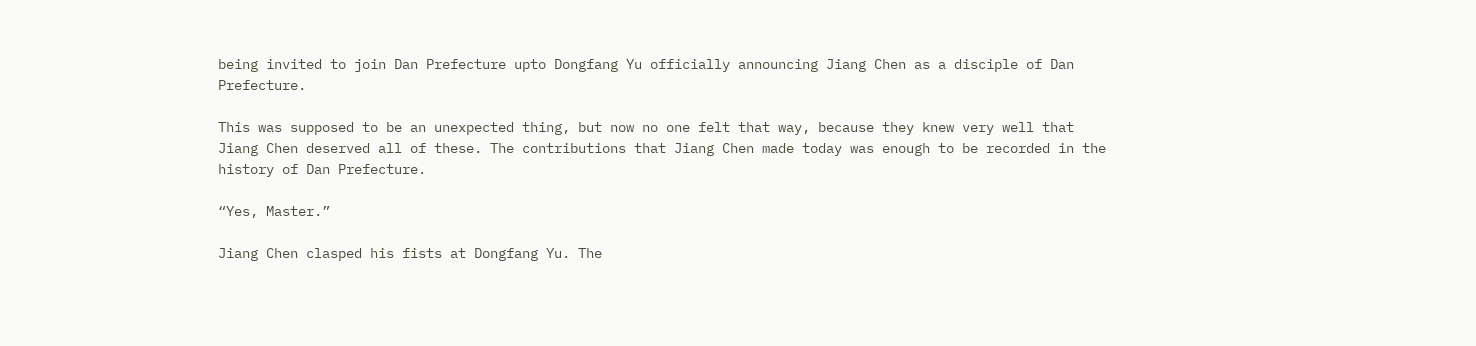being invited to join Dan Prefecture upto Dongfang Yu officially announcing Jiang Chen as a disciple of Dan Prefecture.

This was supposed to be an unexpected thing, but now no one felt that way, because they knew very well that Jiang Chen deserved all of these. The contributions that Jiang Chen made today was enough to be recorded in the history of Dan Prefecture.

“Yes, Master.”

Jiang Chen clasped his fists at Dongfang Yu. The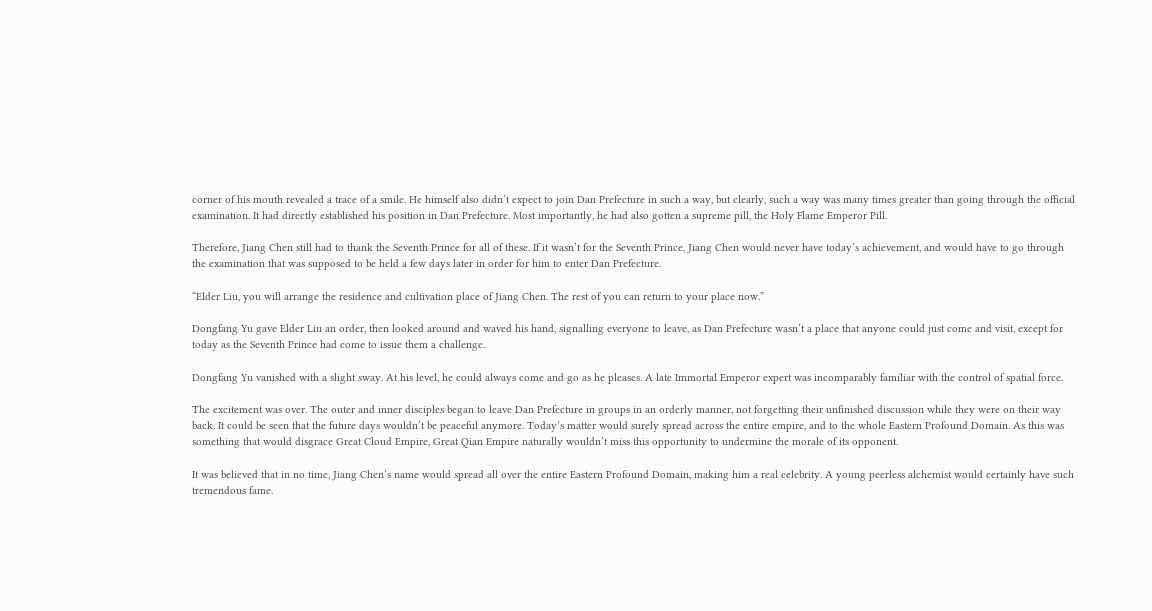corner of his mouth revealed a trace of a smile. He himself also didn’t expect to join Dan Prefecture in such a way, but clearly, such a way was many times greater than going through the official examination. It had directly established his position in Dan Prefecture. Most importantly, he had also gotten a supreme pill, the Holy Flame Emperor Pill.

Therefore, Jiang Chen still had to thank the Seventh Prince for all of these. If it wasn’t for the Seventh Prince, Jiang Chen would never have today’s achievement, and would have to go through the examination that was supposed to be held a few days later in order for him to enter Dan Prefecture.

“Elder Liu, you will arrange the residence and cultivation place of Jiang Chen. The rest of you can return to your place now.”

Dongfang Yu gave Elder Liu an order, then looked around and waved his hand, signalling everyone to leave, as Dan Prefecture wasn’t a place that anyone could just come and visit, except for today as the Seventh Prince had come to issue them a challenge.

Dongfang Yu vanished with a slight sway. At his level, he could always come and go as he pleases. A late Immortal Emperor expert was incomparably familiar with the control of spatial force.

The excitement was over. The outer and inner disciples began to leave Dan Prefecture in groups in an orderly manner, not forgetting their unfinished discussion while they were on their way back. It could be seen that the future days wouldn’t be peaceful anymore. Today’s matter would surely spread across the entire empire, and to the whole Eastern Profound Domain. As this was something that would disgrace Great Cloud Empire, Great Qian Empire naturally wouldn’t miss this opportunity to undermine the morale of its opponent.

It was believed that in no time, Jiang Chen’s name would spread all over the entire Eastern Profound Domain, making him a real celebrity. A young peerless alchemist would certainly have such tremendous fame.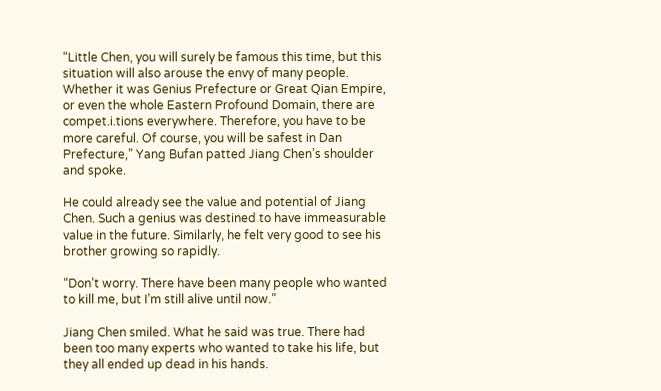“Little Chen, you will surely be famous this time, but this situation will also arouse the envy of many people. Whether it was Genius Prefecture or Great Qian Empire, or even the whole Eastern Profound Domain, there are compet.i.tions everywhere. Therefore, you have to be more careful. Of course, you will be safest in Dan Prefecture,” Yang Bufan patted Jiang Chen’s shoulder and spoke.

He could already see the value and potential of Jiang Chen. Such a genius was destined to have immeasurable value in the future. Similarly, he felt very good to see his brother growing so rapidly.

“Don’t worry. There have been many people who wanted to kill me, but I’m still alive until now.”

Jiang Chen smiled. What he said was true. There had been too many experts who wanted to take his life, but they all ended up dead in his hands.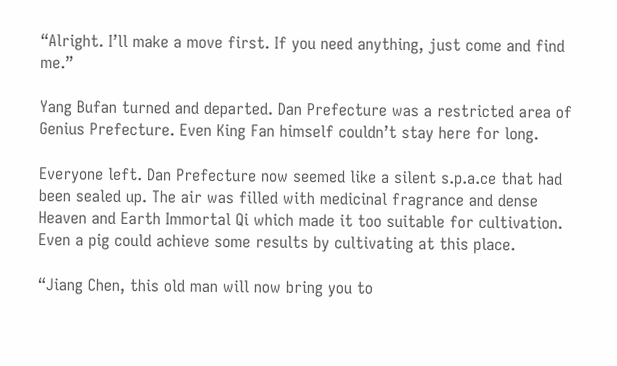“Alright. I’ll make a move first. If you need anything, just come and find me.”

Yang Bufan turned and departed. Dan Prefecture was a restricted area of Genius Prefecture. Even King Fan himself couldn’t stay here for long.

Everyone left. Dan Prefecture now seemed like a silent s.p.a.ce that had been sealed up. The air was filled with medicinal fragrance and dense Heaven and Earth Immortal Qi which made it too suitable for cultivation. Even a pig could achieve some results by cultivating at this place.

“Jiang Chen, this old man will now bring you to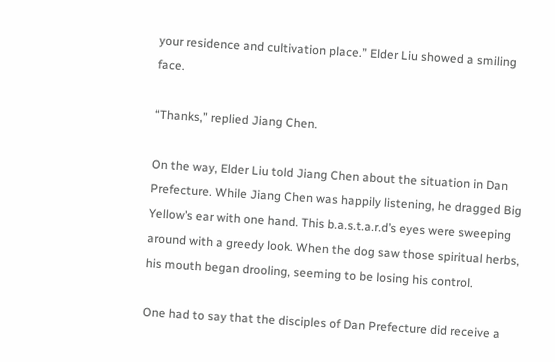your residence and cultivation place.” Elder Liu showed a smiling face.

“Thanks,” replied Jiang Chen.

On the way, Elder Liu told Jiang Chen about the situation in Dan Prefecture. While Jiang Chen was happily listening, he dragged Big Yellow’s ear with one hand. This b.a.s.t.a.r.d’s eyes were sweeping around with a greedy look. When the dog saw those spiritual herbs, his mouth began drooling, seeming to be losing his control.

One had to say that the disciples of Dan Prefecture did receive a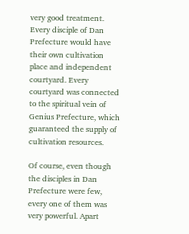very good treatment. Every disciple of Dan Prefecture would have their own cultivation place and independent courtyard. Every courtyard was connected to the spiritual vein of Genius Prefecture, which guaranteed the supply of cultivation resources.

Of course, even though the disciples in Dan Prefecture were few, every one of them was very powerful. Apart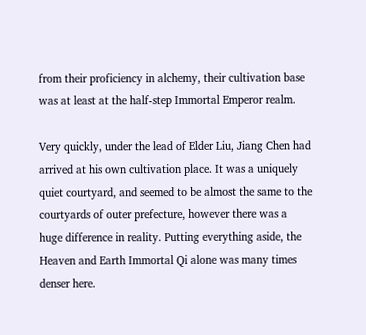from their proficiency in alchemy, their cultivation base was at least at the half-step Immortal Emperor realm.

Very quickly, under the lead of Elder Liu, Jiang Chen had arrived at his own cultivation place. It was a uniquely quiet courtyard, and seemed to be almost the same to the courtyards of outer prefecture, however there was a huge difference in reality. Putting everything aside, the Heaven and Earth Immortal Qi alone was many times denser here.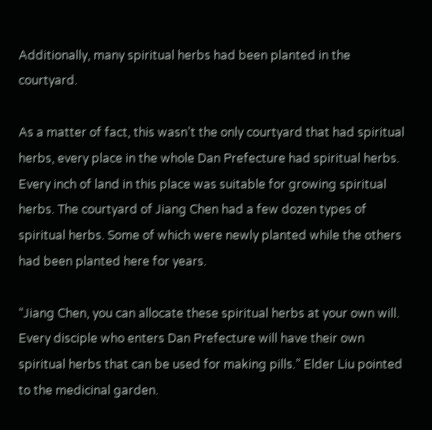Additionally, many spiritual herbs had been planted in the courtyard.

As a matter of fact, this wasn’t the only courtyard that had spiritual herbs, every place in the whole Dan Prefecture had spiritual herbs. Every inch of land in this place was suitable for growing spiritual herbs. The courtyard of Jiang Chen had a few dozen types of spiritual herbs. Some of which were newly planted while the others had been planted here for years.

“Jiang Chen, you can allocate these spiritual herbs at your own will. Every disciple who enters Dan Prefecture will have their own spiritual herbs that can be used for making pills.” Elder Liu pointed to the medicinal garden.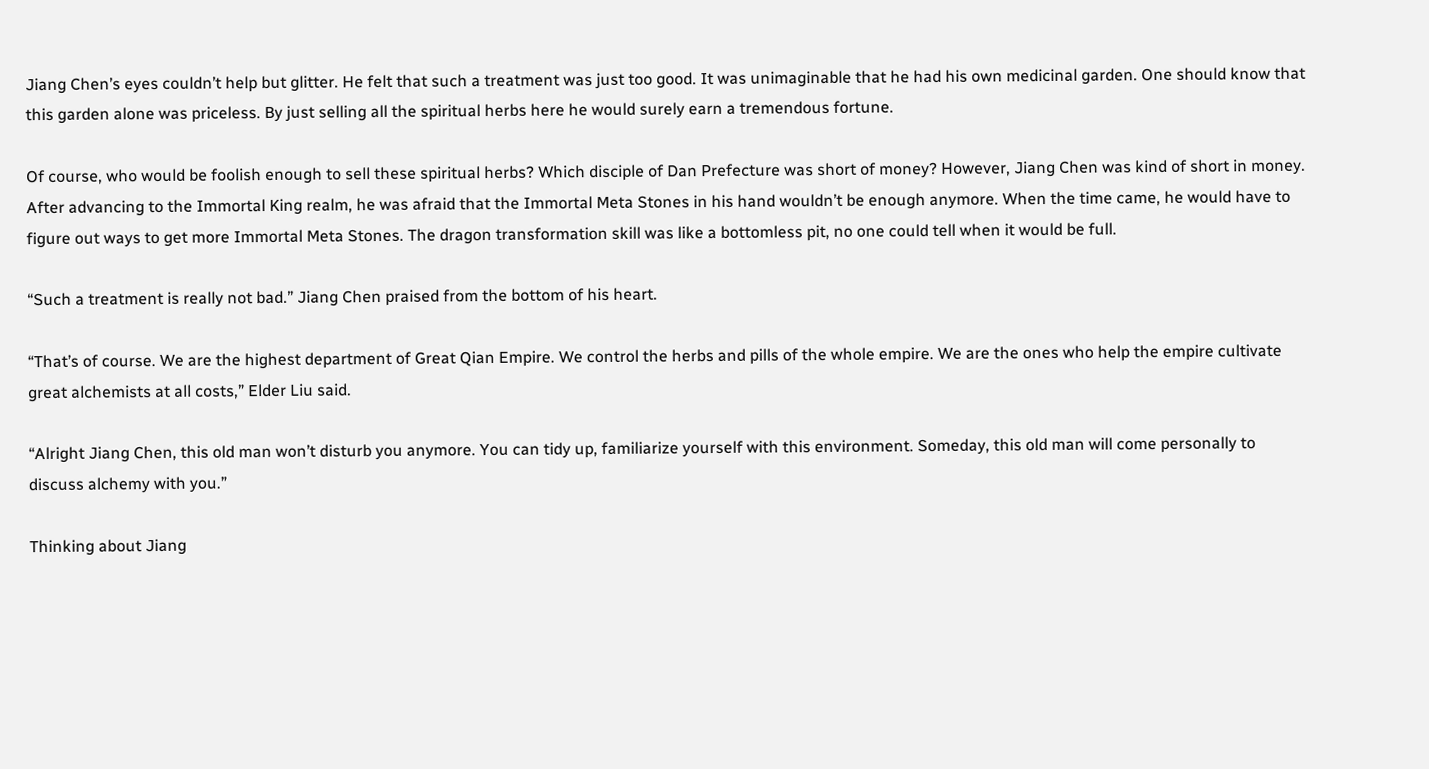Jiang Chen’s eyes couldn’t help but glitter. He felt that such a treatment was just too good. It was unimaginable that he had his own medicinal garden. One should know that this garden alone was priceless. By just selling all the spiritual herbs here he would surely earn a tremendous fortune.

Of course, who would be foolish enough to sell these spiritual herbs? Which disciple of Dan Prefecture was short of money? However, Jiang Chen was kind of short in money. After advancing to the Immortal King realm, he was afraid that the Immortal Meta Stones in his hand wouldn’t be enough anymore. When the time came, he would have to figure out ways to get more Immortal Meta Stones. The dragon transformation skill was like a bottomless pit, no one could tell when it would be full.

“Such a treatment is really not bad.” Jiang Chen praised from the bottom of his heart.

“That’s of course. We are the highest department of Great Qian Empire. We control the herbs and pills of the whole empire. We are the ones who help the empire cultivate great alchemists at all costs,” Elder Liu said.

“Alright Jiang Chen, this old man won’t disturb you anymore. You can tidy up, familiarize yourself with this environment. Someday, this old man will come personally to discuss alchemy with you.”

Thinking about Jiang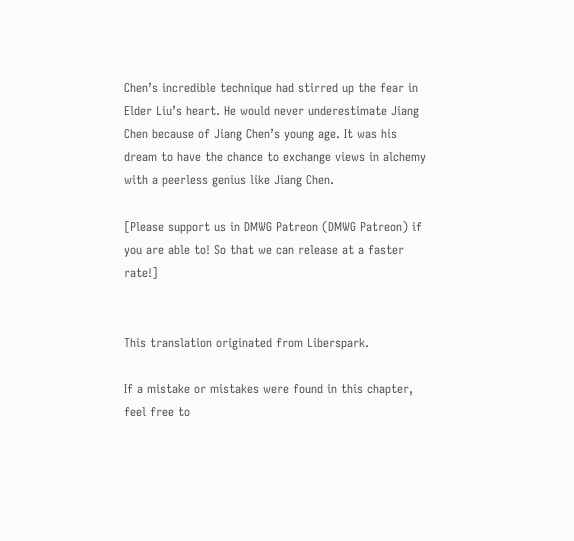Chen’s incredible technique had stirred up the fear in Elder Liu’s heart. He would never underestimate Jiang Chen because of Jiang Chen’s young age. It was his dream to have the chance to exchange views in alchemy with a peerless genius like Jiang Chen.

[Please support us in DMWG Patreon (DMWG Patreon) if you are able to! So that we can release at a faster rate!]


This translation originated from Liberspark.

If a mistake or mistakes were found in this chapter, feel free to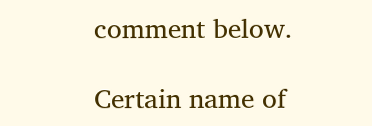comment below.

Certain name of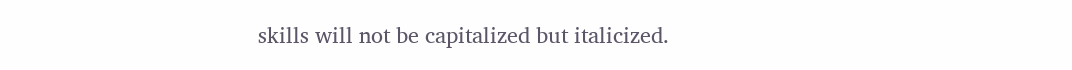skills will not be capitalized but italicized.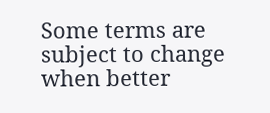Some terms are subject to change when better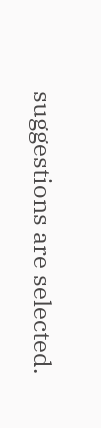suggestions are selected.